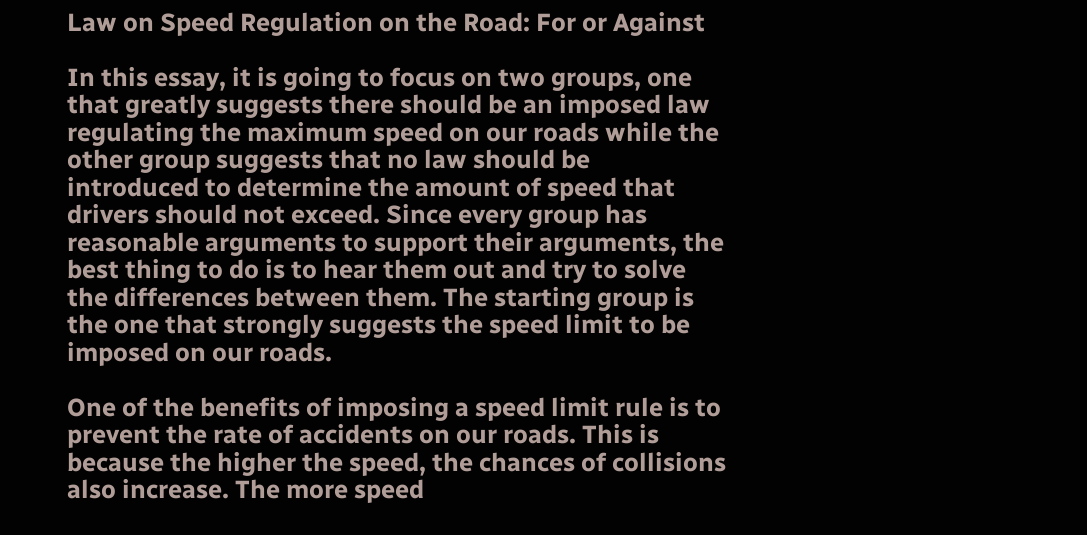Law on Speed Regulation on the Road: For or Against

In this essay, it is going to focus on two groups, one that greatly suggests there should be an imposed law regulating the maximum speed on our roads while the other group suggests that no law should be introduced to determine the amount of speed that drivers should not exceed. Since every group has reasonable arguments to support their arguments, the best thing to do is to hear them out and try to solve the differences between them. The starting group is the one that strongly suggests the speed limit to be imposed on our roads.

One of the benefits of imposing a speed limit rule is to prevent the rate of accidents on our roads. This is because the higher the speed, the chances of collisions also increase. The more speed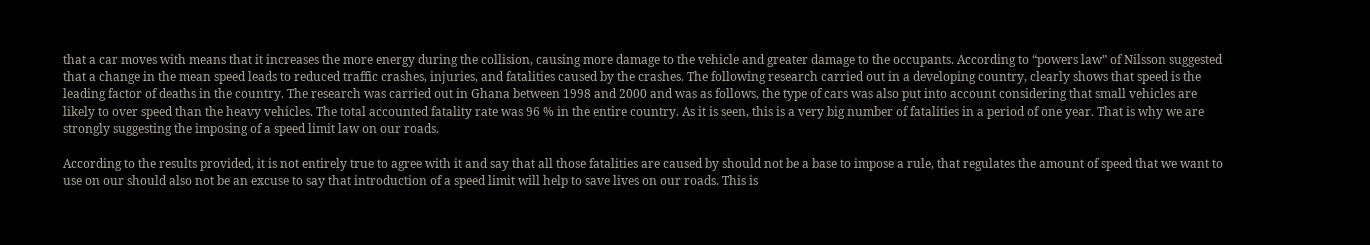that a car moves with means that it increases the more energy during the collision, causing more damage to the vehicle and greater damage to the occupants. According to “powers law” of Nilsson suggested that a change in the mean speed leads to reduced traffic crashes, injuries, and fatalities caused by the crashes. The following research carried out in a developing country, clearly shows that speed is the leading factor of deaths in the country. The research was carried out in Ghana between 1998 and 2000 and was as follows, the type of cars was also put into account considering that small vehicles are likely to over speed than the heavy vehicles. The total accounted fatality rate was 96 % in the entire country. As it is seen, this is a very big number of fatalities in a period of one year. That is why we are strongly suggesting the imposing of a speed limit law on our roads.

According to the results provided, it is not entirely true to agree with it and say that all those fatalities are caused by should not be a base to impose a rule, that regulates the amount of speed that we want to use on our should also not be an excuse to say that introduction of a speed limit will help to save lives on our roads. This is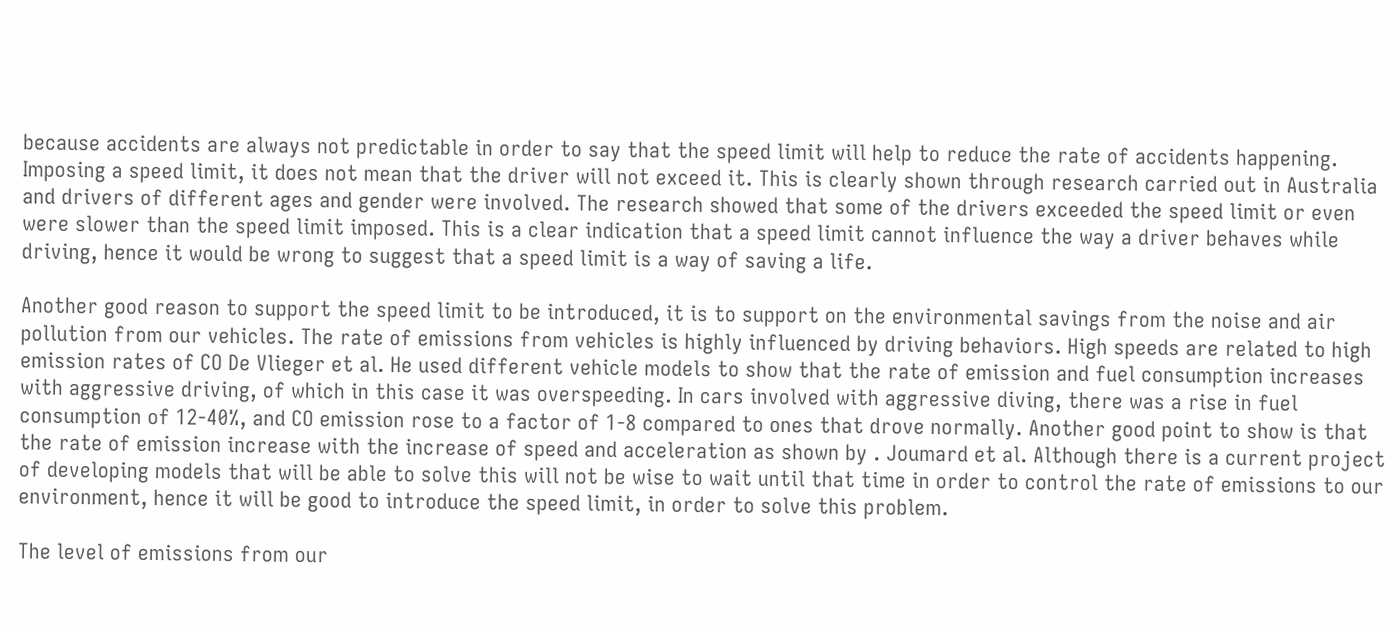because accidents are always not predictable in order to say that the speed limit will help to reduce the rate of accidents happening. Imposing a speed limit, it does not mean that the driver will not exceed it. This is clearly shown through research carried out in Australia and drivers of different ages and gender were involved. The research showed that some of the drivers exceeded the speed limit or even were slower than the speed limit imposed. This is a clear indication that a speed limit cannot influence the way a driver behaves while driving, hence it would be wrong to suggest that a speed limit is a way of saving a life.

Another good reason to support the speed limit to be introduced, it is to support on the environmental savings from the noise and air pollution from our vehicles. The rate of emissions from vehicles is highly influenced by driving behaviors. High speeds are related to high emission rates of CO De Vlieger et al. He used different vehicle models to show that the rate of emission and fuel consumption increases with aggressive driving, of which in this case it was overspeeding. In cars involved with aggressive diving, there was a rise in fuel consumption of 12-40%, and CO emission rose to a factor of 1-8 compared to ones that drove normally. Another good point to show is that the rate of emission increase with the increase of speed and acceleration as shown by . Joumard et al. Although there is a current project of developing models that will be able to solve this will not be wise to wait until that time in order to control the rate of emissions to our environment, hence it will be good to introduce the speed limit, in order to solve this problem.

The level of emissions from our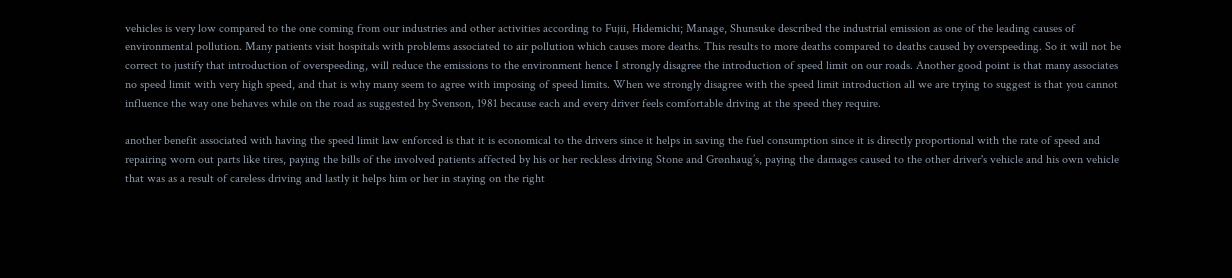vehicles is very low compared to the one coming from our industries and other activities according to Fujii, Hidemichi; Manage, Shunsuke described the industrial emission as one of the leading causes of environmental pollution. Many patients visit hospitals with problems associated to air pollution which causes more deaths. This results to more deaths compared to deaths caused by overspeeding. So it will not be correct to justify that introduction of overspeeding, will reduce the emissions to the environment hence I strongly disagree the introduction of speed limit on our roads. Another good point is that many associates no speed limit with very high speed, and that is why many seem to agree with imposing of speed limits. When we strongly disagree with the speed limit introduction all we are trying to suggest is that you cannot influence the way one behaves while on the road as suggested by Svenson, 1981 because each and every driver feels comfortable driving at the speed they require.

another benefit associated with having the speed limit law enforced is that it is economical to the drivers since it helps in saving the fuel consumption since it is directly proportional with the rate of speed and repairing worn out parts like tires, paying the bills of the involved patients affected by his or her reckless driving Stone and Grønhaug’s, paying the damages caused to the other driver's vehicle and his own vehicle that was as a result of careless driving and lastly it helps him or her in staying on the right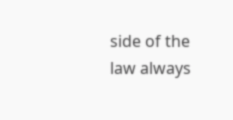side of the law always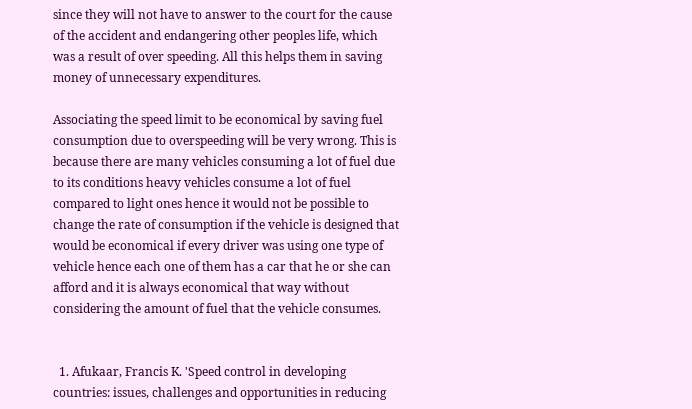since they will not have to answer to the court for the cause of the accident and endangering other peoples life, which was a result of over speeding. All this helps them in saving money of unnecessary expenditures.

Associating the speed limit to be economical by saving fuel consumption due to overspeeding will be very wrong. This is because there are many vehicles consuming a lot of fuel due to its conditions heavy vehicles consume a lot of fuel compared to light ones hence it would not be possible to change the rate of consumption if the vehicle is designed that would be economical if every driver was using one type of vehicle hence each one of them has a car that he or she can afford and it is always economical that way without considering the amount of fuel that the vehicle consumes.


  1. Afukaar, Francis K. 'Speed control in developing countries: issues, challenges and opportunities in reducing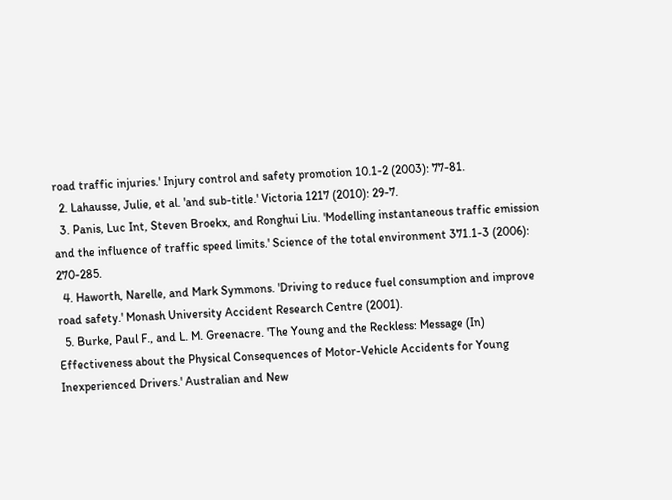road traffic injuries.' Injury control and safety promotion 10.1-2 (2003): 77-81.
  2. Lahausse, Julie, et al. 'and sub-title.' Victoria 1217 (2010): 29-7.
  3. Panis, Luc Int, Steven Broekx, and Ronghui Liu. 'Modelling instantaneous traffic emission and the influence of traffic speed limits.' Science of the total environment 371.1-3 (2006): 270-285.
  4. Haworth, Narelle, and Mark Symmons. 'Driving to reduce fuel consumption and improve road safety.' Monash University Accident Research Centre (2001).
  5. Burke, Paul F., and L. M. Greenacre. 'The Young and the Reckless: Message (In) Effectiveness about the Physical Consequences of Motor-Vehicle Accidents for Young Inexperienced Drivers.' Australian and New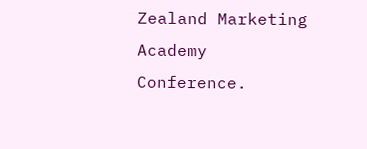Zealand Marketing Academy Conference.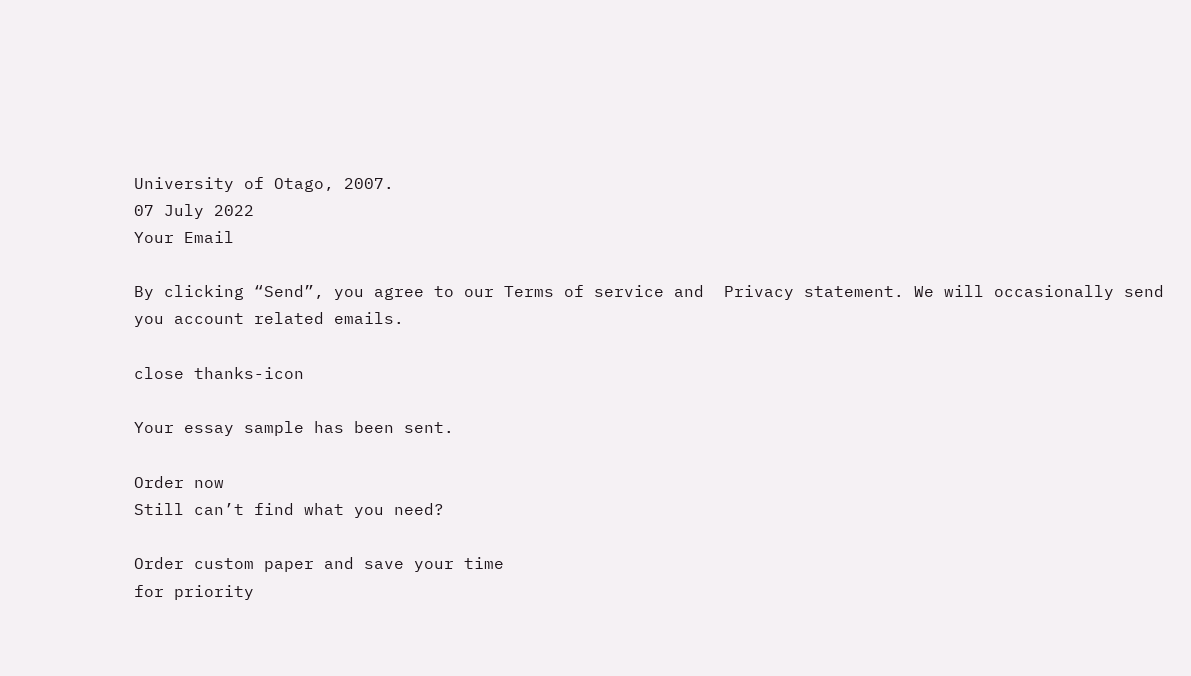University of Otago, 2007.
07 July 2022
Your Email

By clicking “Send”, you agree to our Terms of service and  Privacy statement. We will occasionally send you account related emails.

close thanks-icon

Your essay sample has been sent.

Order now
Still can’t find what you need?

Order custom paper and save your time
for priority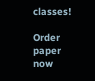classes!

Order paper now